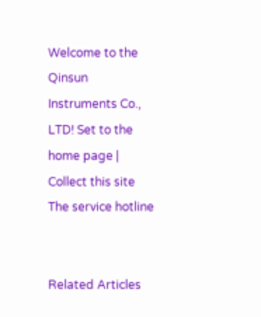Welcome to the Qinsun Instruments Co., LTD! Set to the home page | Collect this site
The service hotline


Related Articles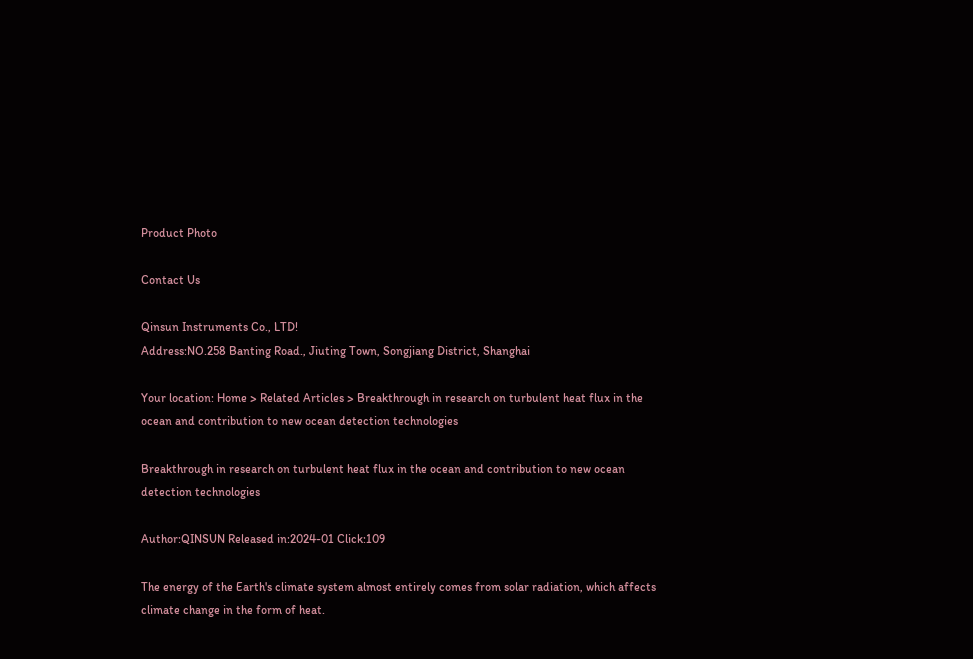Product Photo

Contact Us

Qinsun Instruments Co., LTD!
Address:NO.258 Banting Road., Jiuting Town, Songjiang District, Shanghai

Your location: Home > Related Articles > Breakthrough in research on turbulent heat flux in the ocean and contribution to new ocean detection technologies

Breakthrough in research on turbulent heat flux in the ocean and contribution to new ocean detection technologies

Author:QINSUN Released in:2024-01 Click:109

The energy of the Earth's climate system almost entirely comes from solar radiation, which affects climate change in the form of heat.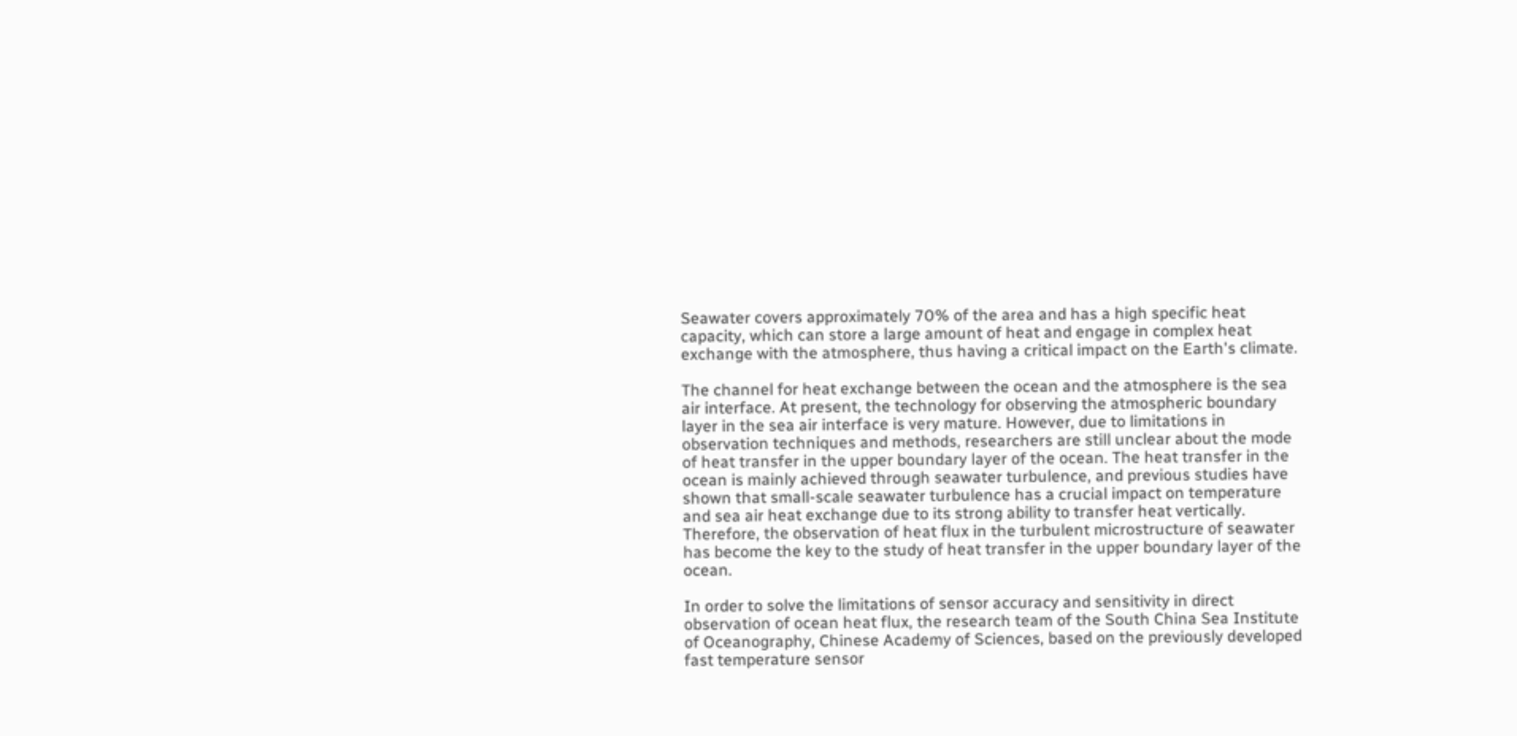Seawater covers approximately 70% of the area and has a high specific heat capacity, which can store a large amount of heat and engage in complex heat exchange with the atmosphere, thus having a critical impact on the Earth's climate.

The channel for heat exchange between the ocean and the atmosphere is the sea air interface. At present, the technology for observing the atmospheric boundary layer in the sea air interface is very mature. However, due to limitations in observation techniques and methods, researchers are still unclear about the mode of heat transfer in the upper boundary layer of the ocean. The heat transfer in the ocean is mainly achieved through seawater turbulence, and previous studies have shown that small-scale seawater turbulence has a crucial impact on temperature and sea air heat exchange due to its strong ability to transfer heat vertically. Therefore, the observation of heat flux in the turbulent microstructure of seawater has become the key to the study of heat transfer in the upper boundary layer of the ocean.

In order to solve the limitations of sensor accuracy and sensitivity in direct observation of ocean heat flux, the research team of the South China Sea Institute of Oceanography, Chinese Academy of Sciences, based on the previously developed fast temperature sensor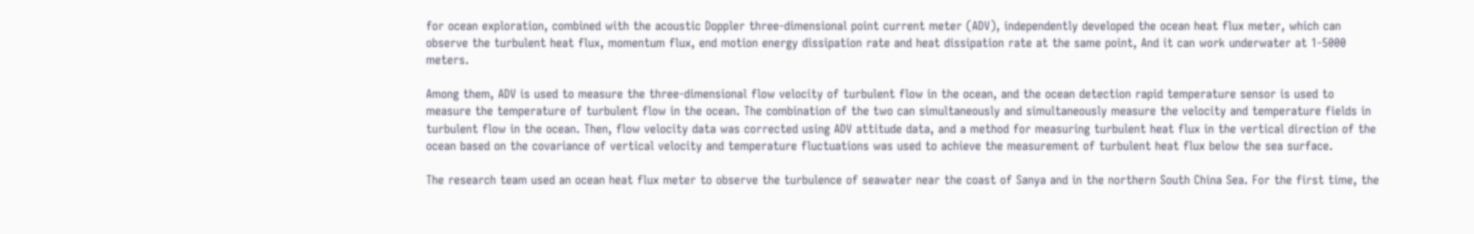for ocean exploration, combined with the acoustic Doppler three-dimensional point current meter (ADV), independently developed the ocean heat flux meter, which can observe the turbulent heat flux, momentum flux, end motion energy dissipation rate and heat dissipation rate at the same point, And it can work underwater at 1-5000 meters.

Among them, ADV is used to measure the three-dimensional flow velocity of turbulent flow in the ocean, and the ocean detection rapid temperature sensor is used to measure the temperature of turbulent flow in the ocean. The combination of the two can simultaneously and simultaneously measure the velocity and temperature fields in turbulent flow in the ocean. Then, flow velocity data was corrected using ADV attitude data, and a method for measuring turbulent heat flux in the vertical direction of the ocean based on the covariance of vertical velocity and temperature fluctuations was used to achieve the measurement of turbulent heat flux below the sea surface.

The research team used an ocean heat flux meter to observe the turbulence of seawater near the coast of Sanya and in the northern South China Sea. For the first time, the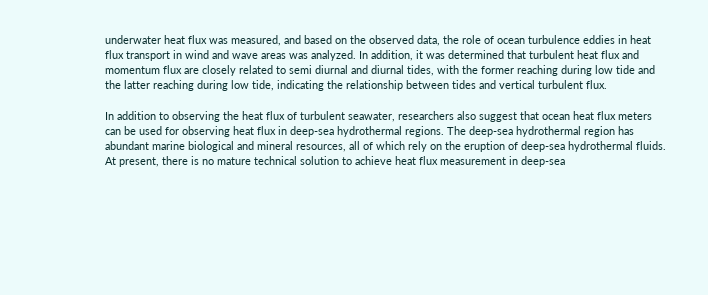underwater heat flux was measured, and based on the observed data, the role of ocean turbulence eddies in heat flux transport in wind and wave areas was analyzed. In addition, it was determined that turbulent heat flux and momentum flux are closely related to semi diurnal and diurnal tides, with the former reaching during low tide and the latter reaching during low tide, indicating the relationship between tides and vertical turbulent flux.

In addition to observing the heat flux of turbulent seawater, researchers also suggest that ocean heat flux meters can be used for observing heat flux in deep-sea hydrothermal regions. The deep-sea hydrothermal region has abundant marine biological and mineral resources, all of which rely on the eruption of deep-sea hydrothermal fluids. At present, there is no mature technical solution to achieve heat flux measurement in deep-sea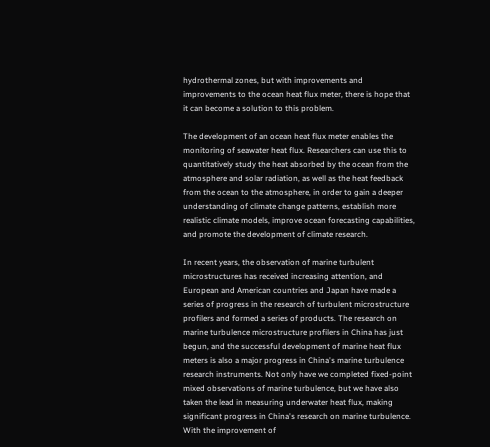hydrothermal zones, but with improvements and improvements to the ocean heat flux meter, there is hope that it can become a solution to this problem.

The development of an ocean heat flux meter enables the monitoring of seawater heat flux. Researchers can use this to quantitatively study the heat absorbed by the ocean from the atmosphere and solar radiation, as well as the heat feedback from the ocean to the atmosphere, in order to gain a deeper understanding of climate change patterns, establish more realistic climate models, improve ocean forecasting capabilities, and promote the development of climate research.

In recent years, the observation of marine turbulent microstructures has received increasing attention, and European and American countries and Japan have made a series of progress in the research of turbulent microstructure profilers and formed a series of products. The research on marine turbulence microstructure profilers in China has just begun, and the successful development of marine heat flux meters is also a major progress in China's marine turbulence research instruments. Not only have we completed fixed-point mixed observations of marine turbulence, but we have also taken the lead in measuring underwater heat flux, making significant progress in China's research on marine turbulence. With the improvement of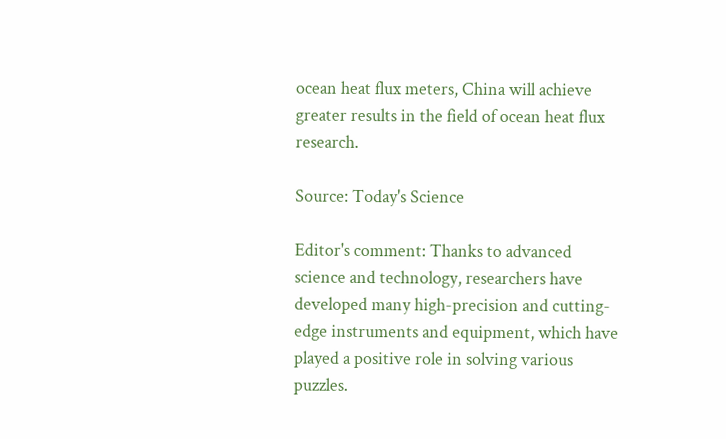ocean heat flux meters, China will achieve greater results in the field of ocean heat flux research.

Source: Today's Science

Editor's comment: Thanks to advanced science and technology, researchers have developed many high-precision and cutting-edge instruments and equipment, which have played a positive role in solving various puzzles.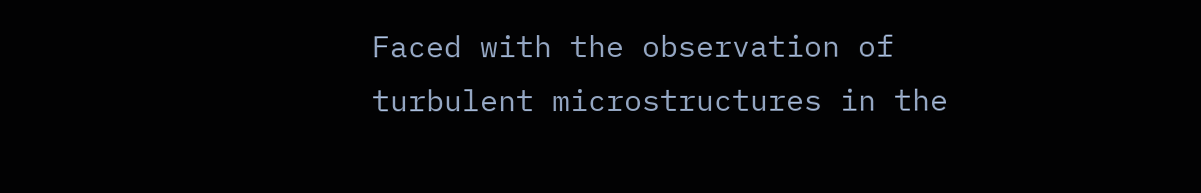Faced with the observation of turbulent microstructures in the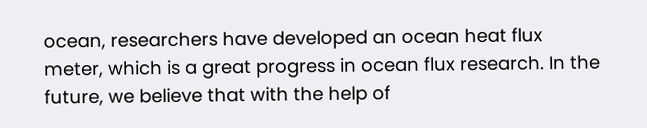ocean, researchers have developed an ocean heat flux meter, which is a great progress in ocean flux research. In the future, we believe that with the help of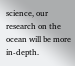science, our research on the ocean will be more in-depth.